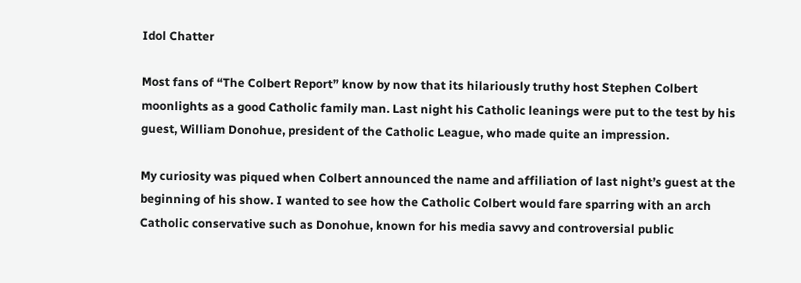Idol Chatter

Most fans of “The Colbert Report” know by now that its hilariously truthy host Stephen Colbert moonlights as a good Catholic family man. Last night his Catholic leanings were put to the test by his guest, William Donohue, president of the Catholic League, who made quite an impression.

My curiosity was piqued when Colbert announced the name and affiliation of last night’s guest at the beginning of his show. I wanted to see how the Catholic Colbert would fare sparring with an arch Catholic conservative such as Donohue, known for his media savvy and controversial public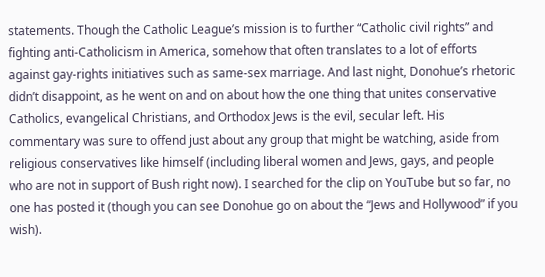statements. Though the Catholic League’s mission is to further “Catholic civil rights” and fighting anti-Catholicism in America, somehow that often translates to a lot of efforts against gay-rights initiatives such as same-sex marriage. And last night, Donohue’s rhetoric didn’t disappoint, as he went on and on about how the one thing that unites conservative Catholics, evangelical Christians, and Orthodox Jews is the evil, secular left. His commentary was sure to offend just about any group that might be watching, aside from religious conservatives like himself (including liberal women and Jews, gays, and people who are not in support of Bush right now). I searched for the clip on YouTube but so far, no one has posted it (though you can see Donohue go on about the “Jews and Hollywood” if you wish).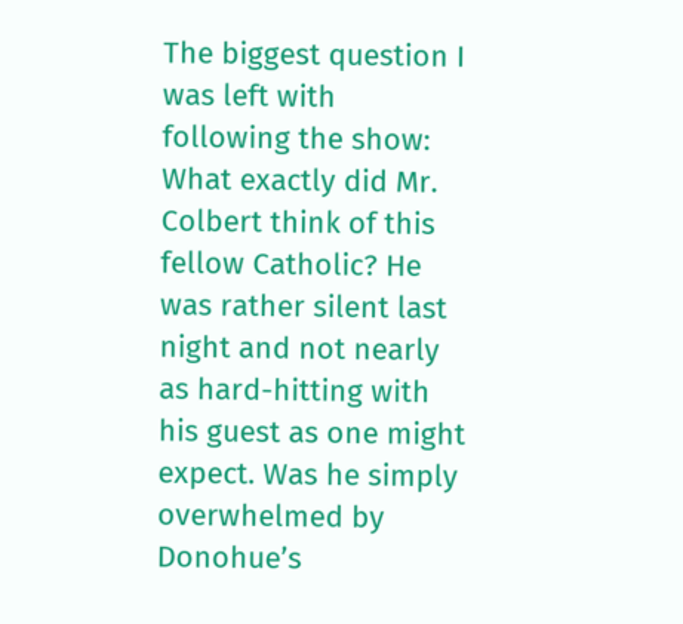The biggest question I was left with following the show: What exactly did Mr. Colbert think of this fellow Catholic? He was rather silent last night and not nearly as hard-hitting with his guest as one might expect. Was he simply overwhelmed by Donohue’s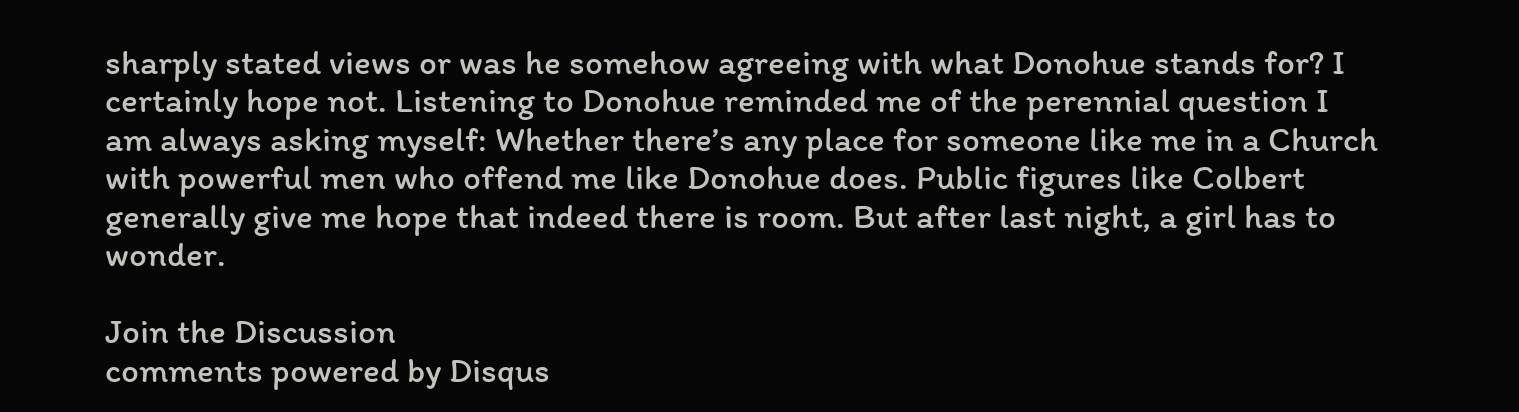sharply stated views or was he somehow agreeing with what Donohue stands for? I certainly hope not. Listening to Donohue reminded me of the perennial question I am always asking myself: Whether there’s any place for someone like me in a Church with powerful men who offend me like Donohue does. Public figures like Colbert generally give me hope that indeed there is room. But after last night, a girl has to wonder.

Join the Discussion
comments powered by Disqus